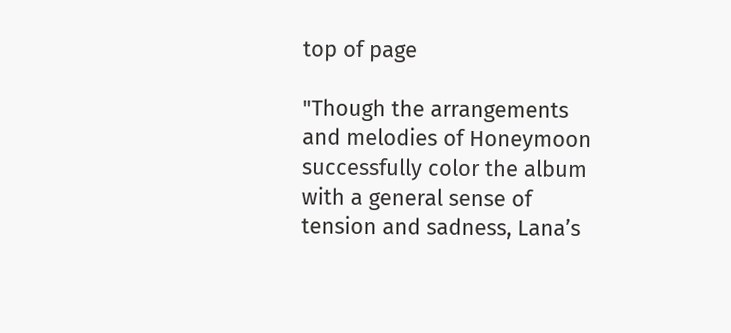top of page

"Though the arrangements and melodies of Honeymoon successfully color the album with a general sense of tension and sadness, Lana’s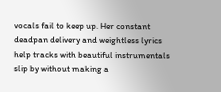vocals fail to keep up. Her constant deadpan delivery and weightless lyrics help tracks with beautiful instrumentals slip by without making a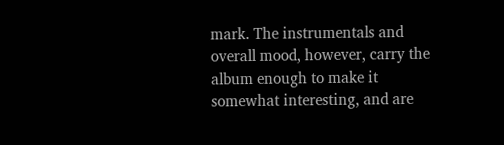mark. The instrumentals and overall mood, however, carry the album enough to make it somewhat interesting, and are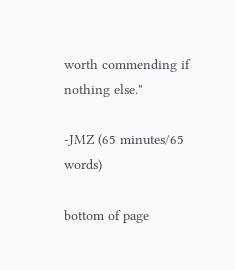worth commending if nothing else."

-JMZ (65 minutes/65 words)

bottom of page